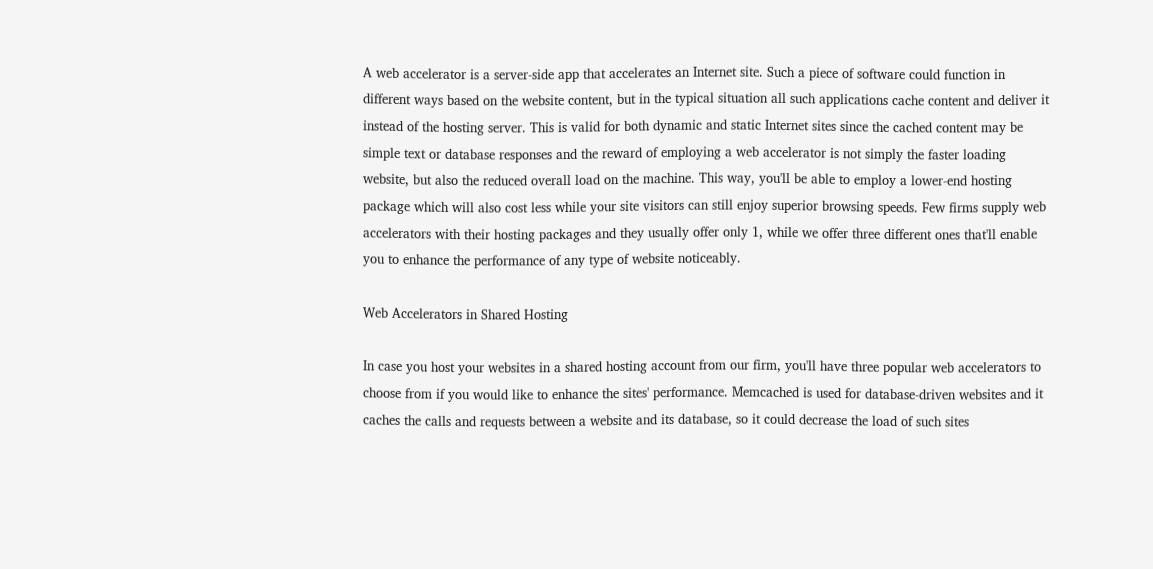A web accelerator is a server-side app that accelerates an Internet site. Such a piece of software could function in different ways based on the website content, but in the typical situation all such applications cache content and deliver it instead of the hosting server. This is valid for both dynamic and static Internet sites since the cached content may be simple text or database responses and the reward of employing a web accelerator is not simply the faster loading website, but also the reduced overall load on the machine. This way, you'll be able to employ a lower-end hosting package which will also cost less while your site visitors can still enjoy superior browsing speeds. Few firms supply web accelerators with their hosting packages and they usually offer only 1, while we offer three different ones that'll enable you to enhance the performance of any type of website noticeably.

Web Accelerators in Shared Hosting

In case you host your websites in a shared hosting account from our firm, you'll have three popular web accelerators to choose from if you would like to enhance the sites' performance. Memcached is used for database-driven websites and it caches the calls and requests between a website and its database, so it could decrease the load of such sites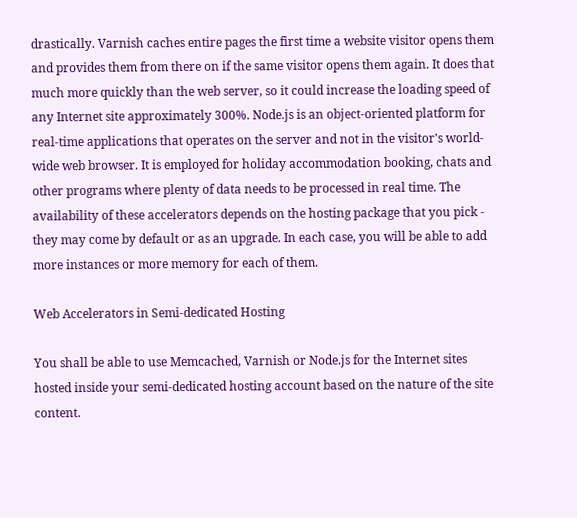drastically. Varnish caches entire pages the first time a website visitor opens them and provides them from there on if the same visitor opens them again. It does that much more quickly than the web server, so it could increase the loading speed of any Internet site approximately 300%. Node.js is an object-oriented platform for real-time applications that operates on the server and not in the visitor's world-wide web browser. It is employed for holiday accommodation booking, chats and other programs where plenty of data needs to be processed in real time. The availability of these accelerators depends on the hosting package that you pick - they may come by default or as an upgrade. In each case, you will be able to add more instances or more memory for each of them.

Web Accelerators in Semi-dedicated Hosting

You shall be able to use Memcached, Varnish or Node.js for the Internet sites hosted inside your semi-dedicated hosting account based on the nature of the site content.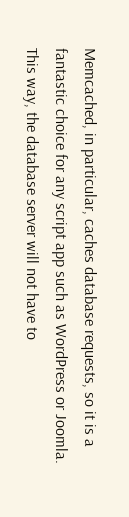Memcached, in particular, caches database requests, so it is a fantastic choice for any script app such as WordPress or Joomla. This way, the database server will not have to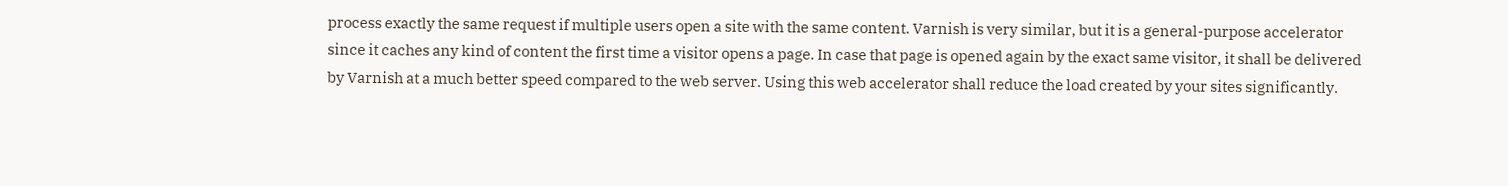process exactly the same request if multiple users open a site with the same content. Varnish is very similar, but it is a general-purpose accelerator since it caches any kind of content the first time a visitor opens a page. In case that page is opened again by the exact same visitor, it shall be delivered by Varnish at a much better speed compared to the web server. Using this web accelerator shall reduce the load created by your sites significantly.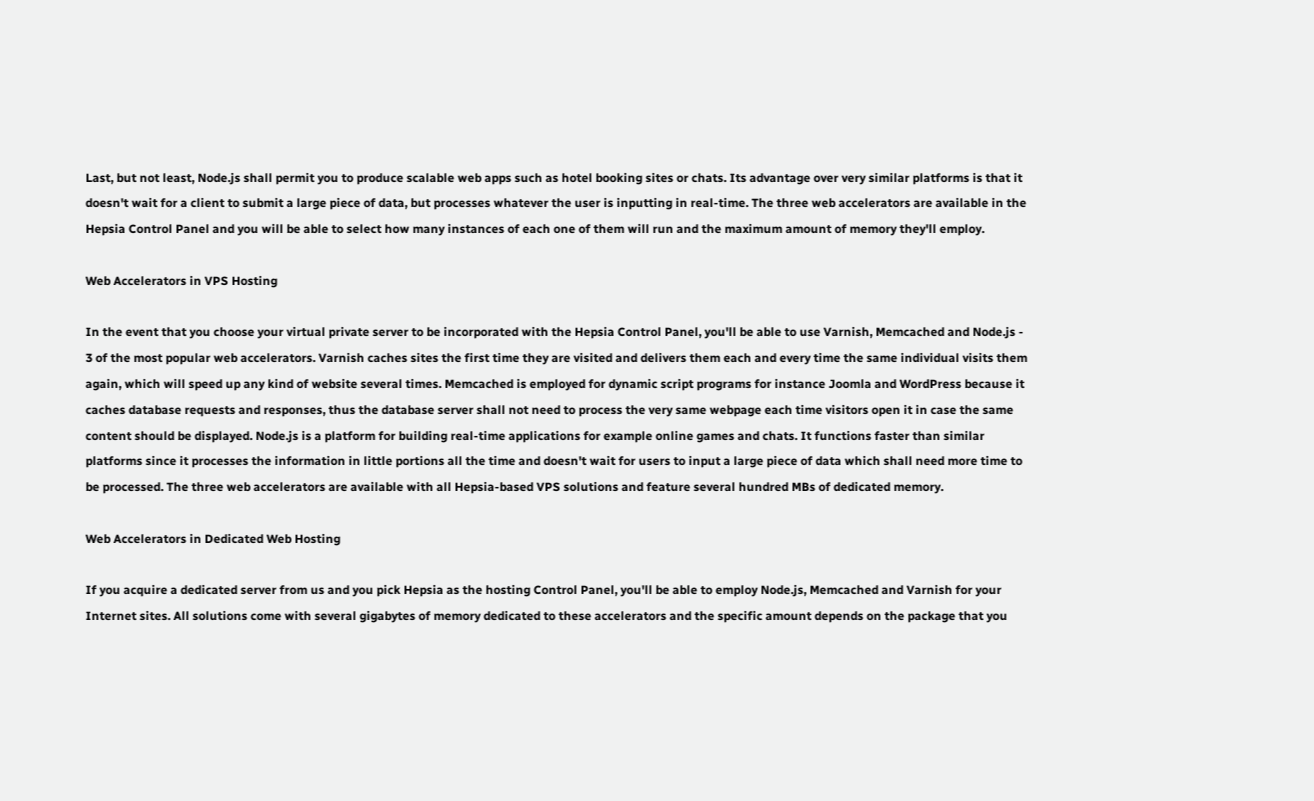Last, but not least, Node.js shall permit you to produce scalable web apps such as hotel booking sites or chats. Its advantage over very similar platforms is that it doesn't wait for a client to submit a large piece of data, but processes whatever the user is inputting in real-time. The three web accelerators are available in the Hepsia Control Panel and you will be able to select how many instances of each one of them will run and the maximum amount of memory they'll employ.

Web Accelerators in VPS Hosting

In the event that you choose your virtual private server to be incorporated with the Hepsia Control Panel, you'll be able to use Varnish, Memcached and Node.js - 3 of the most popular web accelerators. Varnish caches sites the first time they are visited and delivers them each and every time the same individual visits them again, which will speed up any kind of website several times. Memcached is employed for dynamic script programs for instance Joomla and WordPress because it caches database requests and responses, thus the database server shall not need to process the very same webpage each time visitors open it in case the same content should be displayed. Node.js is a platform for building real-time applications for example online games and chats. It functions faster than similar platforms since it processes the information in little portions all the time and doesn't wait for users to input a large piece of data which shall need more time to be processed. The three web accelerators are available with all Hepsia-based VPS solutions and feature several hundred MBs of dedicated memory.

Web Accelerators in Dedicated Web Hosting

If you acquire a dedicated server from us and you pick Hepsia as the hosting Control Panel, you'll be able to employ Node.js, Memcached and Varnish for your Internet sites. All solutions come with several gigabytes of memory dedicated to these accelerators and the specific amount depends on the package that you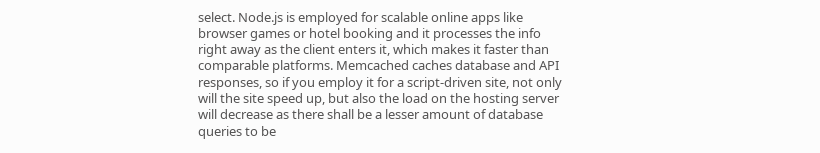select. Node.js is employed for scalable online apps like browser games or hotel booking and it processes the info right away as the client enters it, which makes it faster than comparable platforms. Memcached caches database and API responses, so if you employ it for a script-driven site, not only will the site speed up, but also the load on the hosting server will decrease as there shall be a lesser amount of database queries to be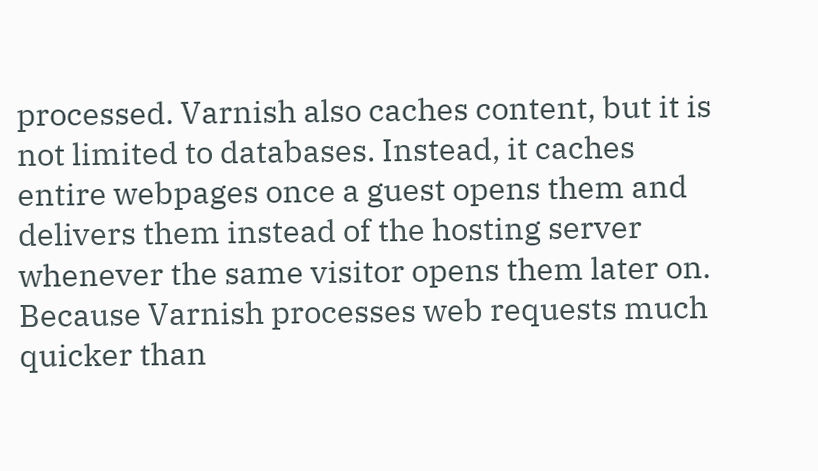processed. Varnish also caches content, but it is not limited to databases. Instead, it caches entire webpages once a guest opens them and delivers them instead of the hosting server whenever the same visitor opens them later on. Because Varnish processes web requests much quicker than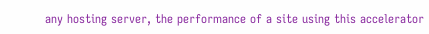any hosting server, the performance of a site using this accelerator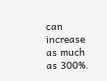can increase as much as 300%.